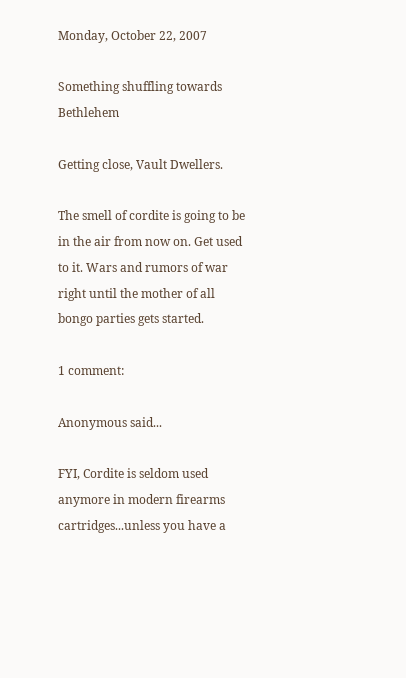Monday, October 22, 2007

Something shuffling towards Bethlehem

Getting close, Vault Dwellers.

The smell of cordite is going to be in the air from now on. Get used to it. Wars and rumors of war right until the mother of all bongo parties gets started.

1 comment:

Anonymous said...

FYI, Cordite is seldom used anymore in modern firearms cartridges...unless you have a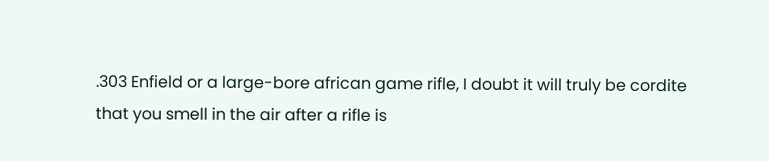.303 Enfield or a large-bore african game rifle, I doubt it will truly be cordite that you smell in the air after a rifle is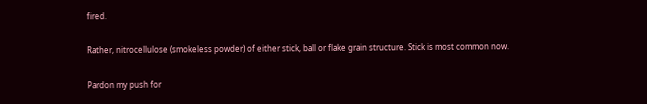fired.

Rather, nitrocellulose (smokeless powder) of either stick, ball or flake grain structure. Stick is most common now.

Pardon my push for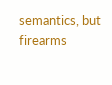semantics, but firearms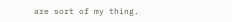are sort of my thing.